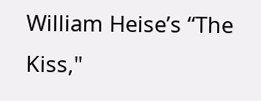William Heise’s “The Kiss,"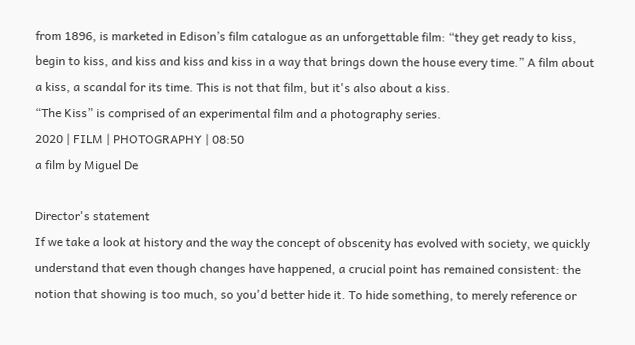from 1896, is marketed in Edison’s film catalogue as an unforgettable film: “they get ready to kiss, begin to kiss, and kiss and kiss and kiss in a way that brings down the house every time.” A film about a kiss, a scandal for its time. This is not that film, but it's also about a kiss.
“The Kiss” is comprised of an experimental film and a photography series.
2020 | FILM | PHOTOGRAPHY | 08:50
a film by Miguel De

Director's statement
If we take a look at history and the way the concept of obscenity has evolved with society, we quickly understand that even though changes have happened, a crucial point has remained consistent: the notion that showing is too much, so you'd better hide it. To hide something, to merely reference or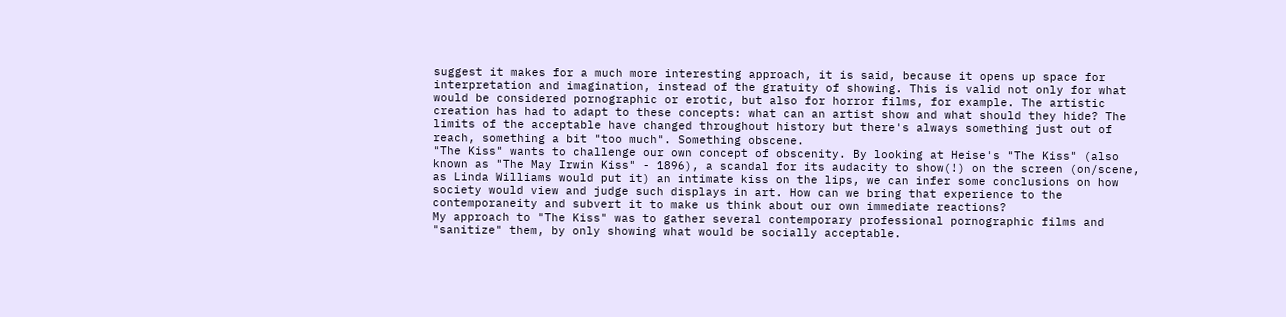suggest it makes for a much more interesting approach, it is said, because it opens up space for interpretation and imagination, instead of the gratuity of showing. This is valid not only for what would be considered pornographic or erotic, but also for horror films, for example. The artistic creation has had to adapt to these concepts: what can an artist show and what should they hide? The limits of the acceptable have changed throughout history but there's always something just out of reach, something a bit "too much". Something obscene.
"The Kiss" wants to challenge our own concept of obscenity. By looking at Heise's "The Kiss" (also known as "The May Irwin Kiss" - 1896), a scandal for its audacity to show(!) on the screen (on/scene, as Linda Williams would put it) an intimate kiss on the lips, we can infer some conclusions on how society would view and judge such displays in art. How can we bring that experience to the contemporaneity and subvert it to make us think about our own immediate reactions?
My approach to "The Kiss" was to gather several contemporary professional pornographic films and "sanitize" them, by only showing what would be socially acceptable.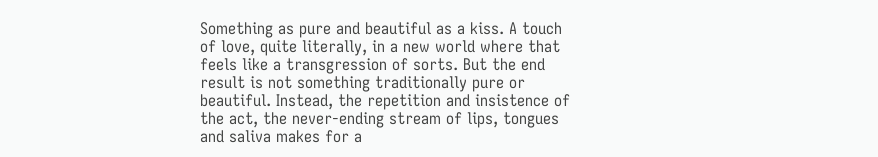Something as pure and beautiful as a kiss. A touch of love, quite literally, in a new world where that feels like a transgression of sorts. But the end result is not something traditionally pure or beautiful. Instead, the repetition and insistence of the act, the never-ending stream of lips, tongues and saliva makes for a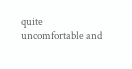quite uncomfortable and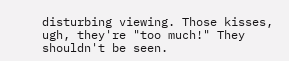disturbing viewing. Those kisses, ugh, they're "too much!" They shouldn't be seen.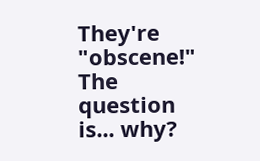They're "obscene!"
The question is... why?